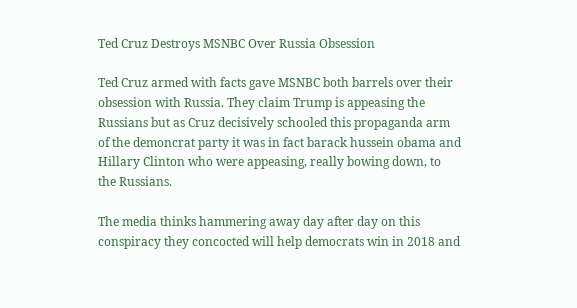Ted Cruz Destroys MSNBC Over Russia Obsession

Ted Cruz armed with facts gave MSNBC both barrels over their obsession with Russia. They claim Trump is appeasing the Russians but as Cruz decisively schooled this propaganda arm of the demoncrat party it was in fact barack hussein obama and Hillary Clinton who were appeasing, really bowing down, to the Russians.

The media thinks hammering away day after day on this conspiracy they concocted will help democrats win in 2018 and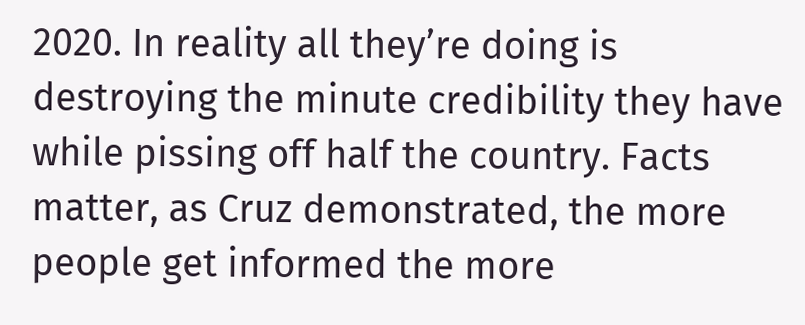2020. In reality all they’re doing is destroying the minute credibility they have while pissing off half the country. Facts matter, as Cruz demonstrated, the more people get informed the more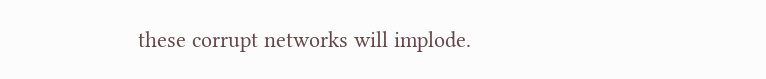these corrupt networks will implode.